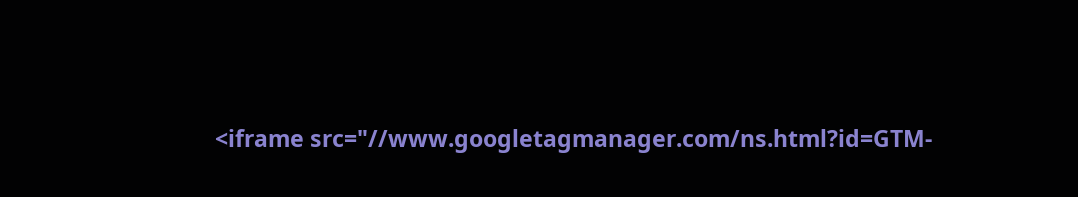<iframe src="//www.googletagmanager.com/ns.html?id=GTM-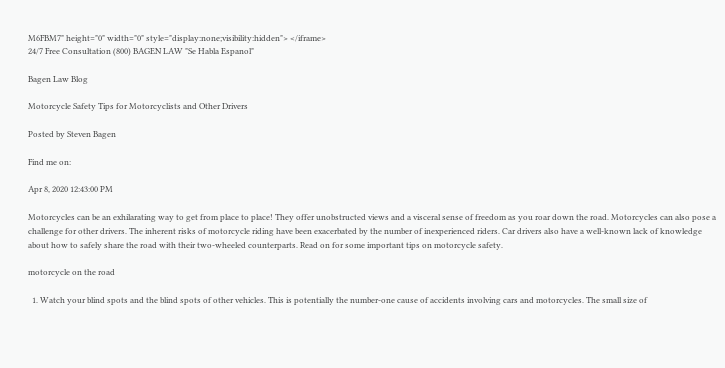M6FBM7" height="0" width="0" style="display:none;visibility:hidden"> </iframe>
24/7 Free Consultation (800) BAGEN LAW "Se Habla Espanol"

Bagen Law Blog

Motorcycle Safety Tips for Motorcyclists and Other Drivers

Posted by Steven Bagen

Find me on:

Apr 8, 2020 12:43:00 PM

Motorcycles can be an exhilarating way to get from place to place! They offer unobstructed views and a visceral sense of freedom as you roar down the road. Motorcycles can also pose a challenge for other drivers. The inherent risks of motorcycle riding have been exacerbated by the number of inexperienced riders. Car drivers also have a well-known lack of knowledge about how to safely share the road with their two-wheeled counterparts. Read on for some important tips on motorcycle safety.

motorcycle on the road

  1. Watch your blind spots and the blind spots of other vehicles. This is potentially the number-one cause of accidents involving cars and motorcycles. The small size of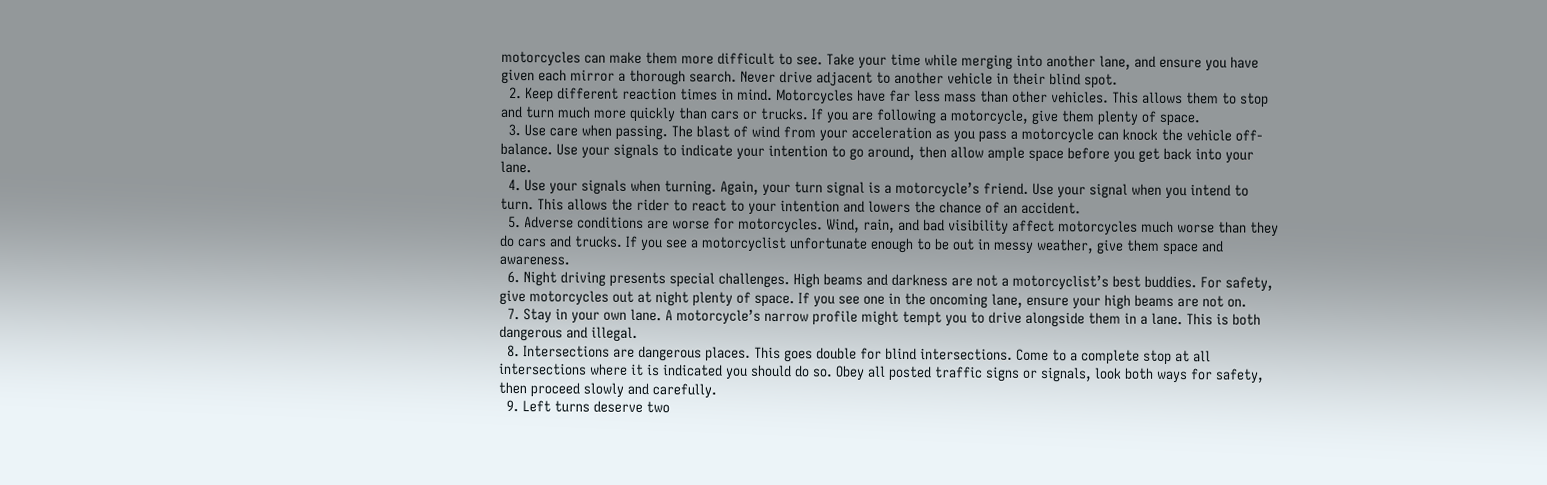motorcycles can make them more difficult to see. Take your time while merging into another lane, and ensure you have given each mirror a thorough search. Never drive adjacent to another vehicle in their blind spot.
  2. Keep different reaction times in mind. Motorcycles have far less mass than other vehicles. This allows them to stop and turn much more quickly than cars or trucks. If you are following a motorcycle, give them plenty of space.
  3. Use care when passing. The blast of wind from your acceleration as you pass a motorcycle can knock the vehicle off-balance. Use your signals to indicate your intention to go around, then allow ample space before you get back into your lane.
  4. Use your signals when turning. Again, your turn signal is a motorcycle’s friend. Use your signal when you intend to turn. This allows the rider to react to your intention and lowers the chance of an accident.
  5. Adverse conditions are worse for motorcycles. Wind, rain, and bad visibility affect motorcycles much worse than they do cars and trucks. If you see a motorcyclist unfortunate enough to be out in messy weather, give them space and awareness.
  6. Night driving presents special challenges. High beams and darkness are not a motorcyclist’s best buddies. For safety, give motorcycles out at night plenty of space. If you see one in the oncoming lane, ensure your high beams are not on.
  7. Stay in your own lane. A motorcycle’s narrow profile might tempt you to drive alongside them in a lane. This is both dangerous and illegal.
  8. Intersections are dangerous places. This goes double for blind intersections. Come to a complete stop at all intersections where it is indicated you should do so. Obey all posted traffic signs or signals, look both ways for safety, then proceed slowly and carefully.
  9. Left turns deserve two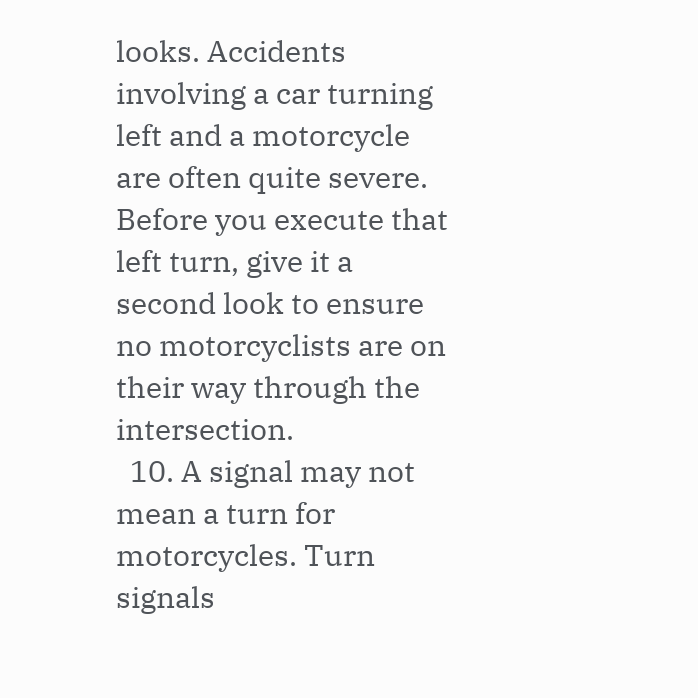looks. Accidents involving a car turning left and a motorcycle are often quite severe. Before you execute that left turn, give it a second look to ensure no motorcyclists are on their way through the intersection.
  10. A signal may not mean a turn for motorcycles. Turn signals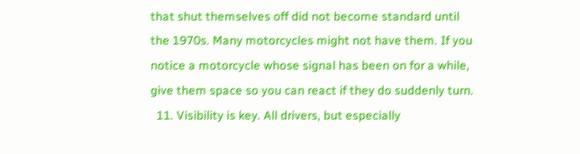that shut themselves off did not become standard until the 1970s. Many motorcycles might not have them. If you notice a motorcycle whose signal has been on for a while, give them space so you can react if they do suddenly turn.
  11. Visibility is key. All drivers, but especially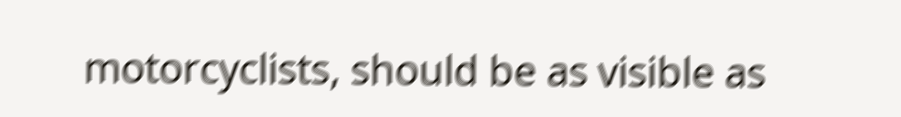motorcyclists, should be as visible as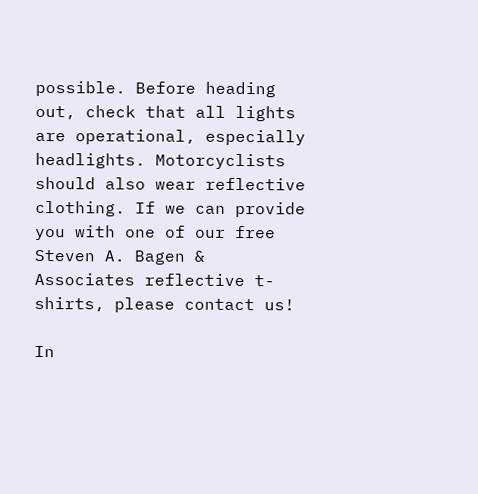possible. Before heading out, check that all lights are operational, especially headlights. Motorcyclists should also wear reflective clothing. If we can provide you with one of our free Steven A. Bagen & Associates reflective t-shirts, please contact us!

In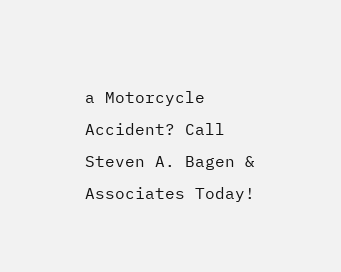a Motorcycle Accident? Call Steven A. Bagen & Associates Today!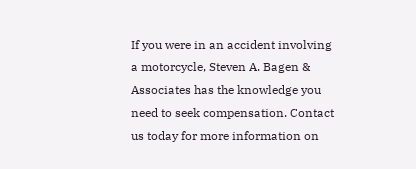If you were in an accident involving a motorcycle, Steven A. Bagen & Associates has the knowledge you need to seek compensation. Contact us today for more information on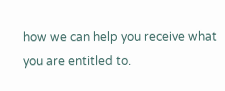how we can help you receive what you are entitled to.